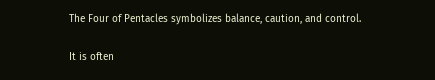The Four of Pentacles symbolizes balance, caution, and control.

It is often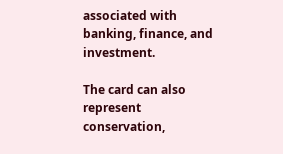associated with banking, finance, and investment.

The card can also represent conservation,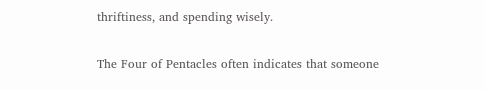thriftiness, and spending wisely.

The Four of Pentacles often indicates that someone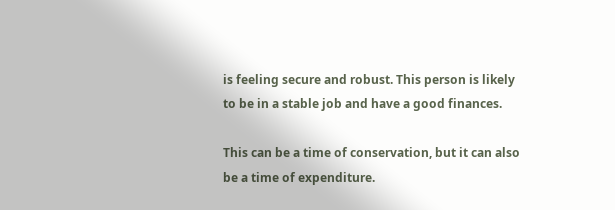is feeling secure and robust. This person is likely to be in a stable job and have a good finances.

This can be a time of conservation, but it can also be a time of expenditure.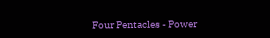Four Pentacles - Power